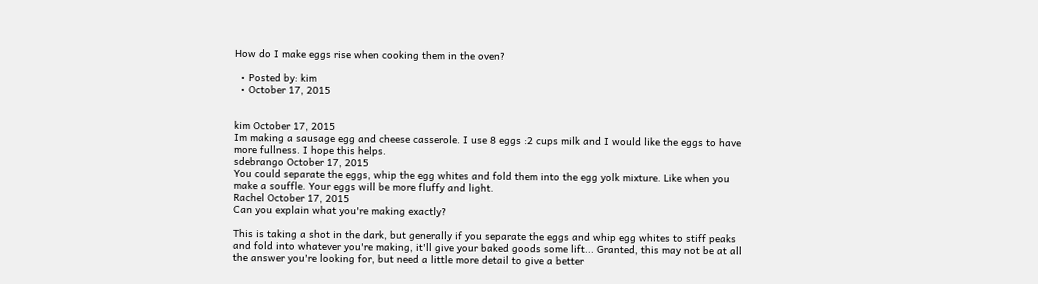How do I make eggs rise when cooking them in the oven?

  • Posted by: kim
  • October 17, 2015


kim October 17, 2015
Im making a sausage egg and cheese casserole. I use 8 eggs :2 cups milk and I would like the eggs to have more fullness. I hope this helps.
sdebrango October 17, 2015
You could separate the eggs, whip the egg whites and fold them into the egg yolk mixture. Like when you make a souffle. Your eggs will be more fluffy and light.
Rachel October 17, 2015
Can you explain what you're making exactly?

This is taking a shot in the dark, but generally if you separate the eggs and whip egg whites to stiff peaks and fold into whatever you're making, it'll give your baked goods some lift... Granted, this may not be at all the answer you're looking for, but need a little more detail to give a better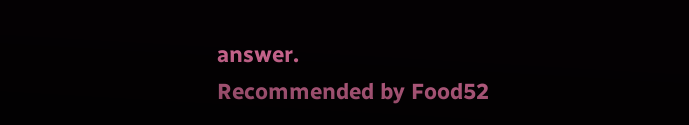answer.
Recommended by Food52